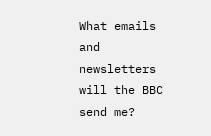What emails and newsletters will the BBC send me?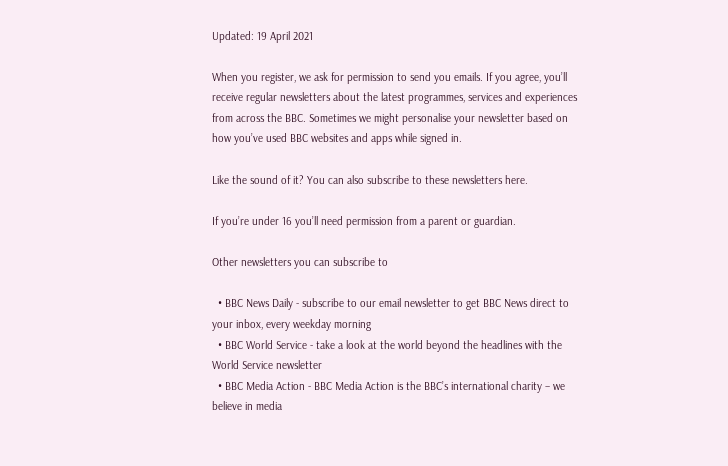Updated: 19 April 2021

When you register, we ask for permission to send you emails. If you agree, you’ll receive regular newsletters about the latest programmes, services and experiences from across the BBC. Sometimes we might personalise your newsletter based on how you’ve used BBC websites and apps while signed in.

Like the sound of it? You can also subscribe to these newsletters here.

If you’re under 16 you’ll need permission from a parent or guardian.

Other newsletters you can subscribe to

  • BBC News Daily - subscribe to our email newsletter to get BBC News direct to your inbox, every weekday morning
  • BBC World Service - take a look at the world beyond the headlines with the World Service newsletter
  • BBC Media Action - BBC Media Action is the BBC’s international charity – we believe in media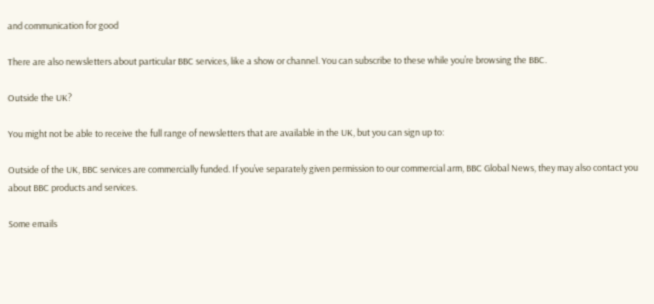and communication for good

There are also newsletters about particular BBC services, like a show or channel. You can subscribe to these while you’re browsing the BBC.

Outside the UK?

You might not be able to receive the full range of newsletters that are available in the UK, but you can sign up to:

Outside of the UK, BBC services are commercially funded. If you’ve separately given permission to our commercial arm, BBC Global News, they may also contact you about BBC products and services.

Some emails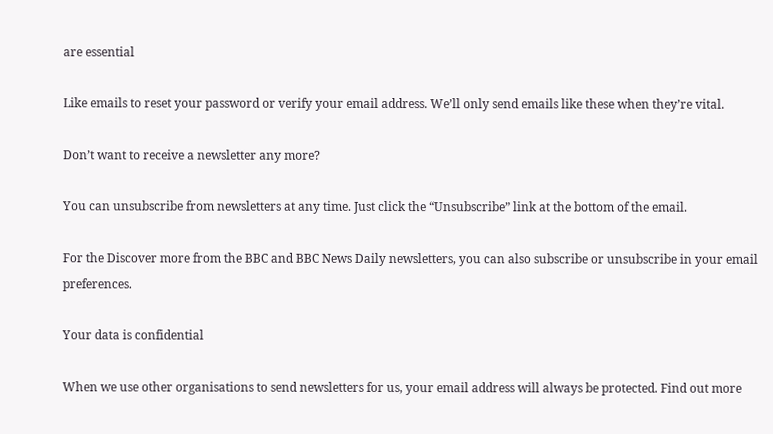are essential

Like emails to reset your password or verify your email address. We’ll only send emails like these when they’re vital.

Don’t want to receive a newsletter any more?

You can unsubscribe from newsletters at any time. Just click the “Unsubscribe” link at the bottom of the email.

For the Discover more from the BBC and BBC News Daily newsletters, you can also subscribe or unsubscribe in your email preferences.

Your data is confidential

When we use other organisations to send newsletters for us, your email address will always be protected. Find out more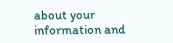about your information and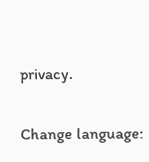privacy.

Change language: